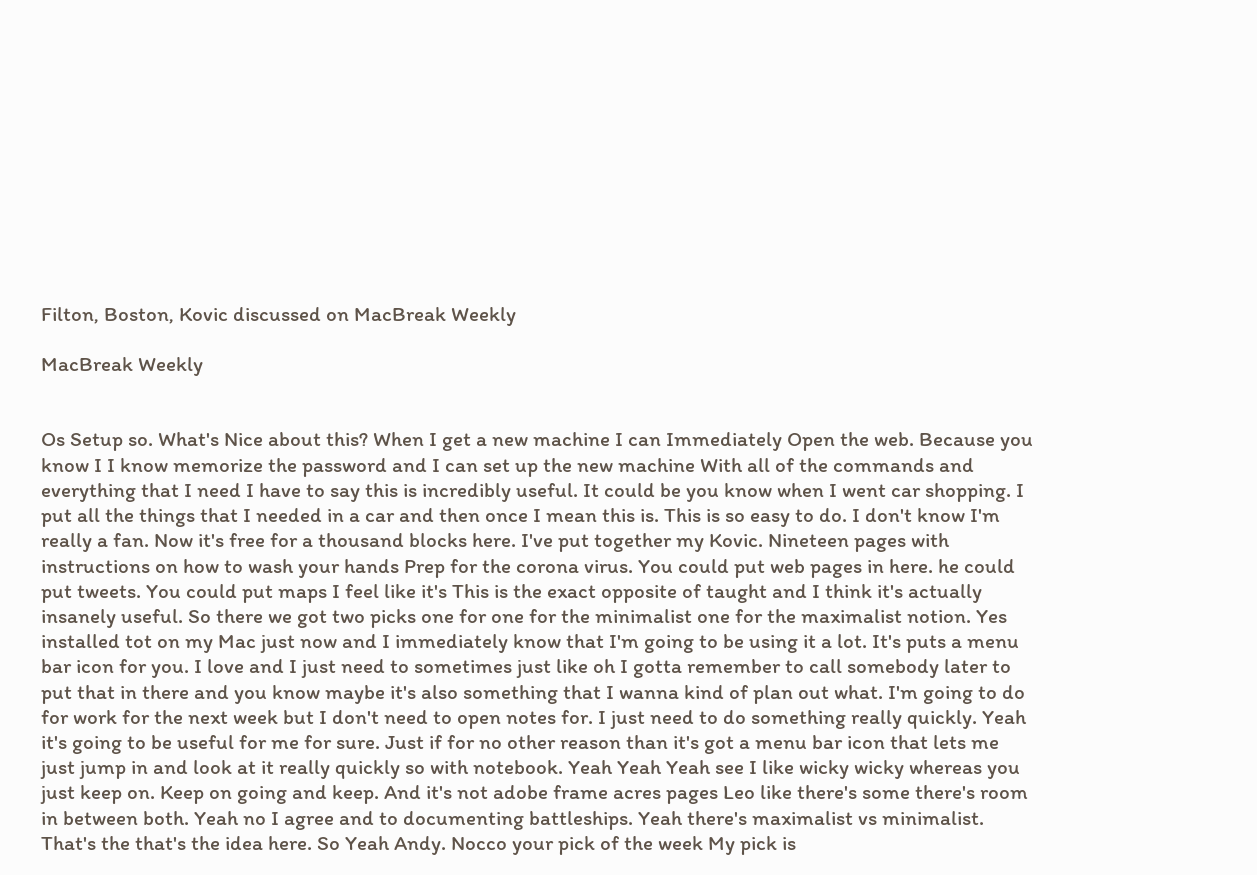Filton, Boston, Kovic discussed on MacBreak Weekly

MacBreak Weekly


Os Setup so. What's Nice about this? When I get a new machine I can Immediately Open the web. Because you know I I know memorize the password and I can set up the new machine With all of the commands and everything that I need I have to say this is incredibly useful. It could be you know when I went car shopping. I put all the things that I needed in a car and then once I mean this is. This is so easy to do. I don't know I'm really a fan. Now it's free for a thousand blocks here. I've put together my Kovic. Nineteen pages with instructions on how to wash your hands Prep for the corona virus. You could put web pages in here. he could put tweets. You could put maps I feel like it's This is the exact opposite of taught and I think it's actually insanely useful. So there we got two picks one for one for the minimalist one for the maximalist notion. Yes installed tot on my Mac just now and I immediately know that I'm going to be using it a lot. It's puts a menu bar icon for you. I love and I just need to sometimes just like oh I gotta remember to call somebody later to put that in there and you know maybe it's also something that I wanna kind of plan out what. I'm going to do for work for the next week but I don't need to open notes for. I just need to do something really quickly. Yeah it's going to be useful for me for sure. Just if for no other reason than it's got a menu bar icon that lets me just jump in and look at it really quickly so with notebook. Yeah Yeah Yeah see I like wicky wicky whereas you just keep on. Keep on going and keep. And it's not adobe frame acres pages Leo like there's some there's room in between both. Yeah no I agree and to documenting battleships. Yeah there's maximalist vs minimalist. That's the that's the idea here. So Yeah Andy. Nocco your pick of the week My pick is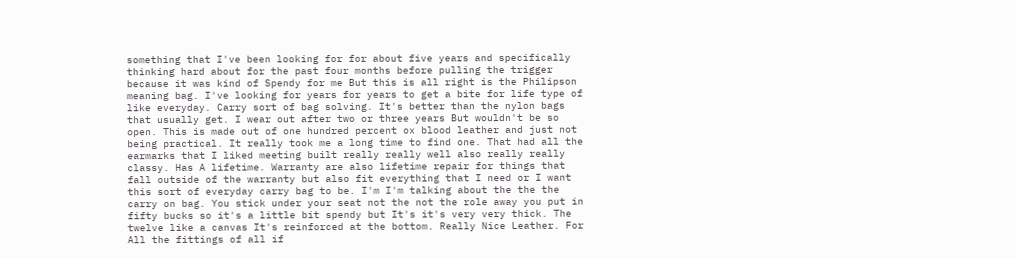something that I've been looking for for about five years and specifically thinking hard about for the past four months before pulling the trigger because it was kind of Spendy for me But this is all right is the Philipson meaning bag. I've looking for years for years to get a bite for life type of like everyday. Carry sort of bag solving. It's better than the nylon bags that usually get. I wear out after two or three years But wouldn't be so open. This is made out of one hundred percent ox blood leather and just not being practical. It really took me a long time to find one. That had all the earmarks that I liked meeting built really really well also really really classy. Has A lifetime. Warranty are also lifetime repair for things that fall outside of the warranty but also fit everything that I need or I want this sort of everyday carry bag to be. I'm I'm talking about the the the carry on bag. You stick under your seat not the not the role away you put in fifty bucks so it's a little bit spendy but It's it's very very thick. The twelve like a canvas It's reinforced at the bottom. Really Nice Leather. For All the fittings of all if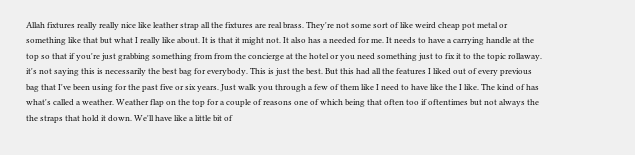Allah fixtures really really nice like leather strap all the fixtures are real brass. They're not some sort of like weird cheap pot metal or something like that but what I really like about. It is that it might not. It also has a needed for me. It needs to have a carrying handle at the top so that if you're just grabbing something from from the concierge at the hotel or you need something just to fix it to the topic rollaway. it's not saying this is necessarily the best bag for everybody. This is just the best. But this had all the features I liked out of every previous bag that I've been using for the past five or six years. Just walk you through a few of them like I need to have like the I like. The kind of has what's called a weather. Weather flap on the top for a couple of reasons one of which being that often too if oftentimes but not always the the straps that hold it down. We'll have like a little bit of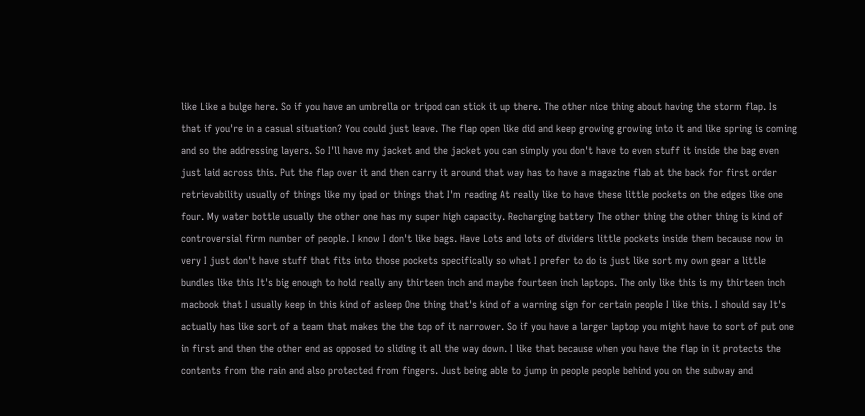like Like a bulge here. So if you have an umbrella or tripod can stick it up there. The other nice thing about having the storm flap. Is that if you're in a casual situation? You could just leave. The flap open like did and keep growing growing into it and like spring is coming and so the addressing layers. So I'll have my jacket and the jacket you can simply you don't have to even stuff it inside the bag even just laid across this. Put the flap over it and then carry it around that way has to have a magazine flab at the back for first order retrievability usually of things like my ipad or things that I'm reading At really like to have these little pockets on the edges like one four. My water bottle usually the other one has my super high capacity. Recharging battery The other thing the other thing is kind of controversial firm number of people. I know I don't like bags. Have Lots and lots of dividers little pockets inside them because now in very I just don't have stuff that fits into those pockets specifically so what I prefer to do is just like sort my own gear a little bundles like this It's big enough to hold really any thirteen inch and maybe fourteen inch laptops. The only like this is my thirteen inch macbook that I usually keep in this kind of asleep One thing that's kind of a warning sign for certain people I like this. I should say It's actually has like sort of a team that makes the the top of it narrower. So if you have a larger laptop you might have to sort of put one in first and then the other end as opposed to sliding it all the way down. I like that because when you have the flap in it protects the contents from the rain and also protected from fingers. Just being able to jump in people people behind you on the subway and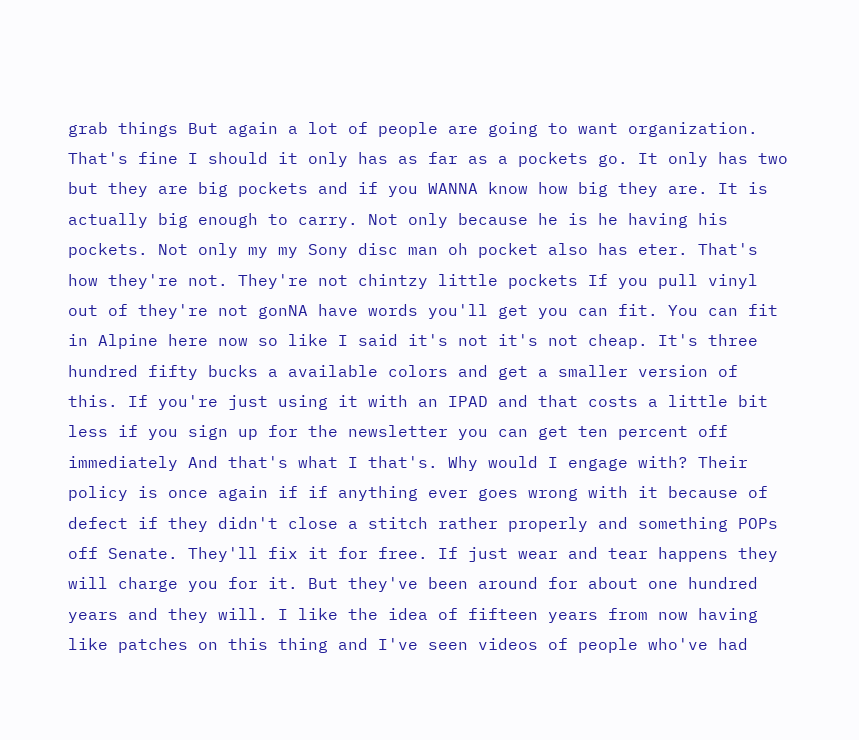grab things But again a lot of people are going to want organization. That's fine I should it only has as far as a pockets go. It only has two but they are big pockets and if you WANNA know how big they are. It is actually big enough to carry. Not only because he is he having his pockets. Not only my my Sony disc man oh pocket also has eter. That's how they're not. They're not chintzy little pockets If you pull vinyl out of they're not gonNA have words you'll get you can fit. You can fit in Alpine here now so like I said it's not it's not cheap. It's three hundred fifty bucks a available colors and get a smaller version of this. If you're just using it with an IPAD and that costs a little bit less if you sign up for the newsletter you can get ten percent off immediately And that's what I that's. Why would I engage with? Their policy is once again if if anything ever goes wrong with it because of defect if they didn't close a stitch rather properly and something POPs off Senate. They'll fix it for free. If just wear and tear happens they will charge you for it. But they've been around for about one hundred years and they will. I like the idea of fifteen years from now having like patches on this thing and I've seen videos of people who've had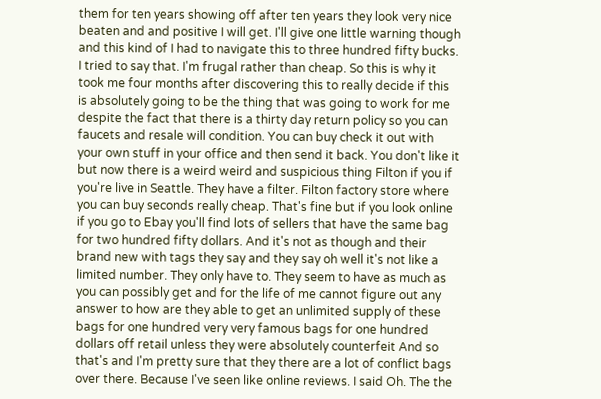them for ten years showing off after ten years they look very nice beaten and and positive I will get. I'll give one little warning though and this kind of I had to navigate this to three hundred fifty bucks. I tried to say that. I'm frugal rather than cheap. So this is why it took me four months after discovering this to really decide if this is absolutely going to be the thing that was going to work for me despite the fact that there is a thirty day return policy so you can faucets and resale will condition. You can buy check it out with your own stuff in your office and then send it back. You don't like it but now there is a weird weird and suspicious thing Filton if you if you're live in Seattle. They have a filter. Filton factory store where you can buy seconds really cheap. That's fine but if you look online if you go to Ebay you'll find lots of sellers that have the same bag for two hundred fifty dollars. And it's not as though and their brand new with tags they say and they say oh well it's not like a limited number. They only have to. They seem to have as much as you can possibly get and for the life of me cannot figure out any answer to how are they able to get an unlimited supply of these bags for one hundred very very famous bags for one hundred dollars off retail unless they were absolutely counterfeit And so that's and I'm pretty sure that they there are a lot of conflict bags over there. Because I've seen like online reviews. I said Oh. The the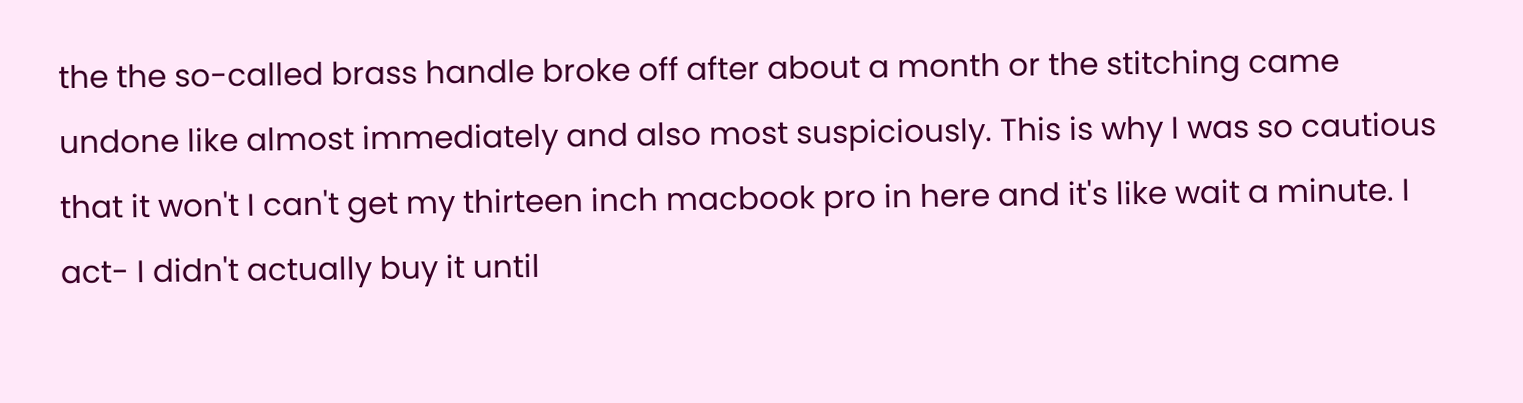the the so-called brass handle broke off after about a month or the stitching came undone like almost immediately and also most suspiciously. This is why I was so cautious that it won't I can't get my thirteen inch macbook pro in here and it's like wait a minute. I act- I didn't actually buy it until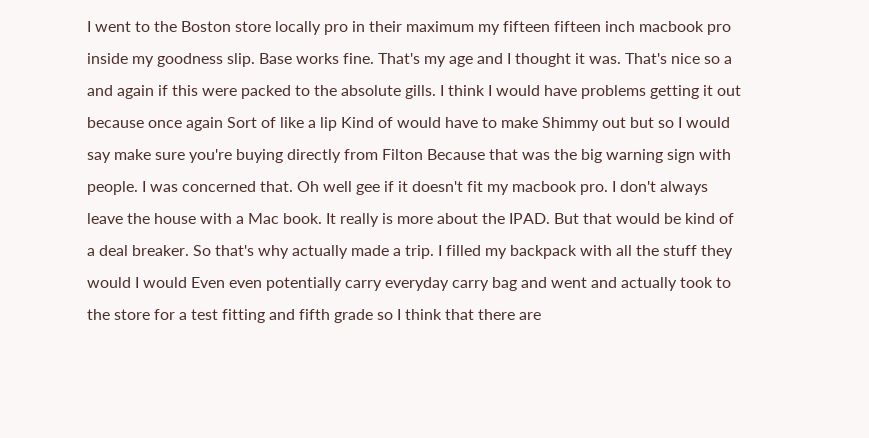I went to the Boston store locally pro in their maximum my fifteen fifteen inch macbook pro inside my goodness slip. Base works fine. That's my age and I thought it was. That's nice so a and again if this were packed to the absolute gills. I think I would have problems getting it out because once again Sort of like a lip Kind of would have to make Shimmy out but so I would say make sure you're buying directly from Filton Because that was the big warning sign with people. I was concerned that. Oh well gee if it doesn't fit my macbook pro. I don't always leave the house with a Mac book. It really is more about the IPAD. But that would be kind of a deal breaker. So that's why actually made a trip. I filled my backpack with all the stuff they would I would Even even potentially carry everyday carry bag and went and actually took to the store for a test fitting and fifth grade so I think that there are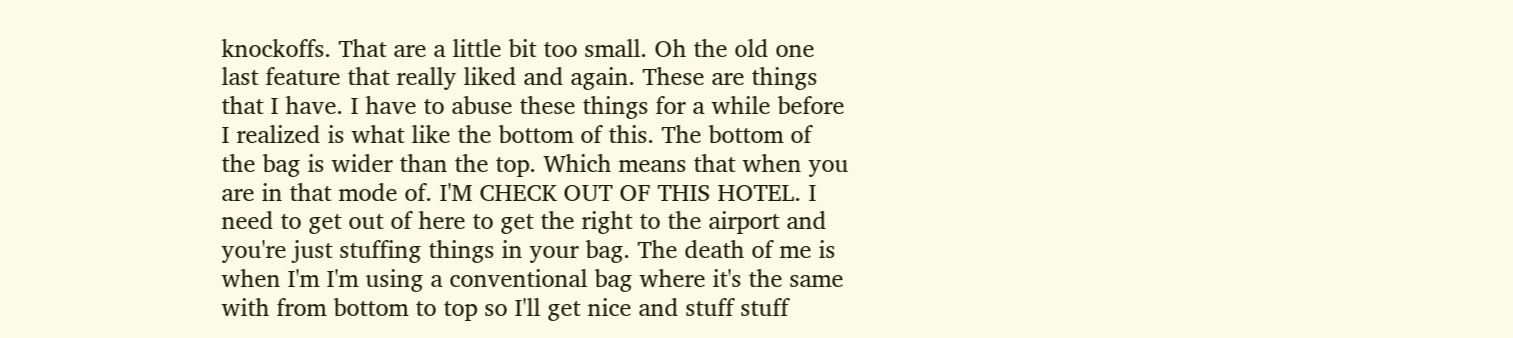knockoffs. That are a little bit too small. Oh the old one last feature that really liked and again. These are things that I have. I have to abuse these things for a while before I realized is what like the bottom of this. The bottom of the bag is wider than the top. Which means that when you are in that mode of. I'M CHECK OUT OF THIS HOTEL. I need to get out of here to get the right to the airport and you're just stuffing things in your bag. The death of me is when I'm I'm using a conventional bag where it's the same with from bottom to top so I'll get nice and stuff stuff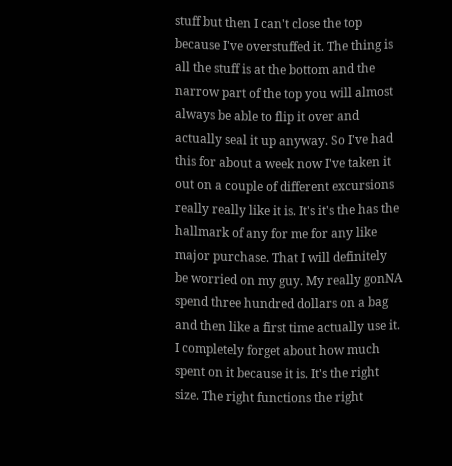stuff but then I can't close the top because I've overstuffed it. The thing is all the stuff is at the bottom and the narrow part of the top you will almost always be able to flip it over and actually seal it up anyway. So I've had this for about a week now I've taken it out on a couple of different excursions really really like it is. It's it's the has the hallmark of any for me for any like major purchase. That I will definitely be worried on my guy. My really gonNA spend three hundred dollars on a bag and then like a first time actually use it. I completely forget about how much spent on it because it is. It's the right size. The right functions the right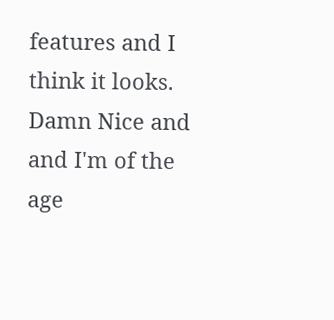features and I think it looks. Damn Nice and and I'm of the age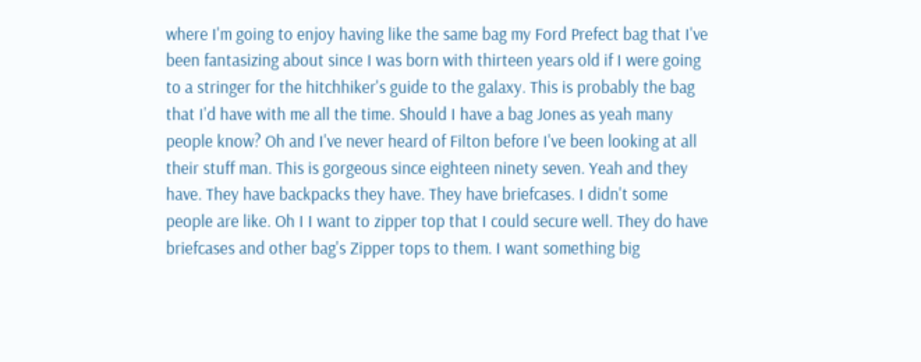where I'm going to enjoy having like the same bag my Ford Prefect bag that I've been fantasizing about since I was born with thirteen years old if I were going to a stringer for the hitchhiker's guide to the galaxy. This is probably the bag that I'd have with me all the time. Should I have a bag Jones as yeah many people know? Oh and I've never heard of Filton before I've been looking at all their stuff man. This is gorgeous since eighteen ninety seven. Yeah and they have. They have backpacks they have. They have briefcases. I didn't some people are like. Oh I I want to zipper top that I could secure well. They do have briefcases and other bag's Zipper tops to them. I want something big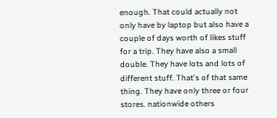enough. That could actually not only have by laptop but also have a couple of days worth of likes stuff for a trip. They have also a small double. They have lots and lots of different stuff. That's of that same thing. They have only three or four stores. nationwide others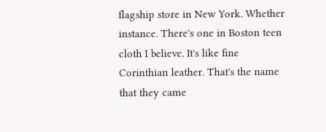flagship store in New York. Whether instance. There's one in Boston teen cloth I believe. It's like fine Corinthian leather. That's the name that they came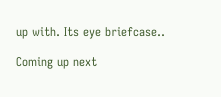up with. Its eye briefcase..

Coming up next